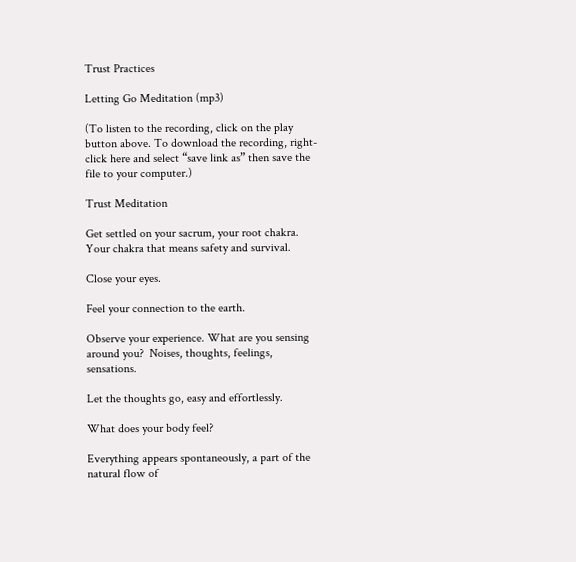Trust Practices

Letting Go Meditation (mp3)

(To listen to the recording, click on the play button above. To download the recording, right-click here and select “save link as” then save the file to your computer.)

Trust Meditation

Get settled on your sacrum, your root chakra.  Your chakra that means safety and survival.

Close your eyes.

Feel your connection to the earth.

Observe your experience. What are you sensing around you?  Noises, thoughts, feelings, sensations.

Let the thoughts go, easy and effortlessly.

What does your body feel?

Everything appears spontaneously, a part of the natural flow of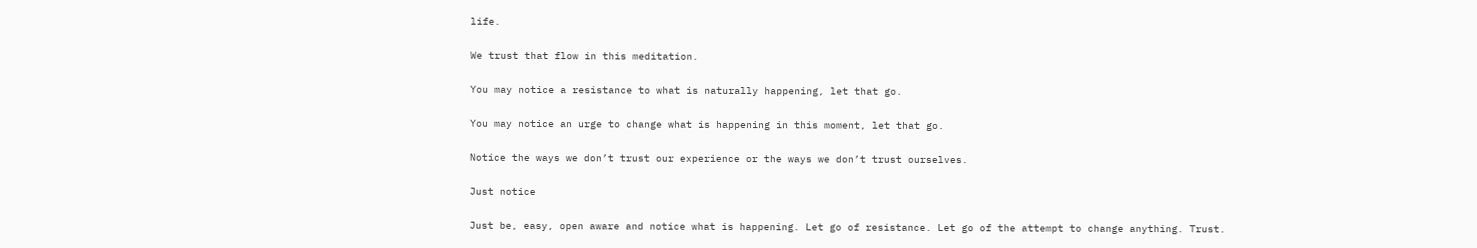life.

We trust that flow in this meditation.

You may notice a resistance to what is naturally happening, let that go.

You may notice an urge to change what is happening in this moment, let that go.

Notice the ways we don’t trust our experience or the ways we don’t trust ourselves.

Just notice

Just be, easy, open aware and notice what is happening. Let go of resistance. Let go of the attempt to change anything. Trust.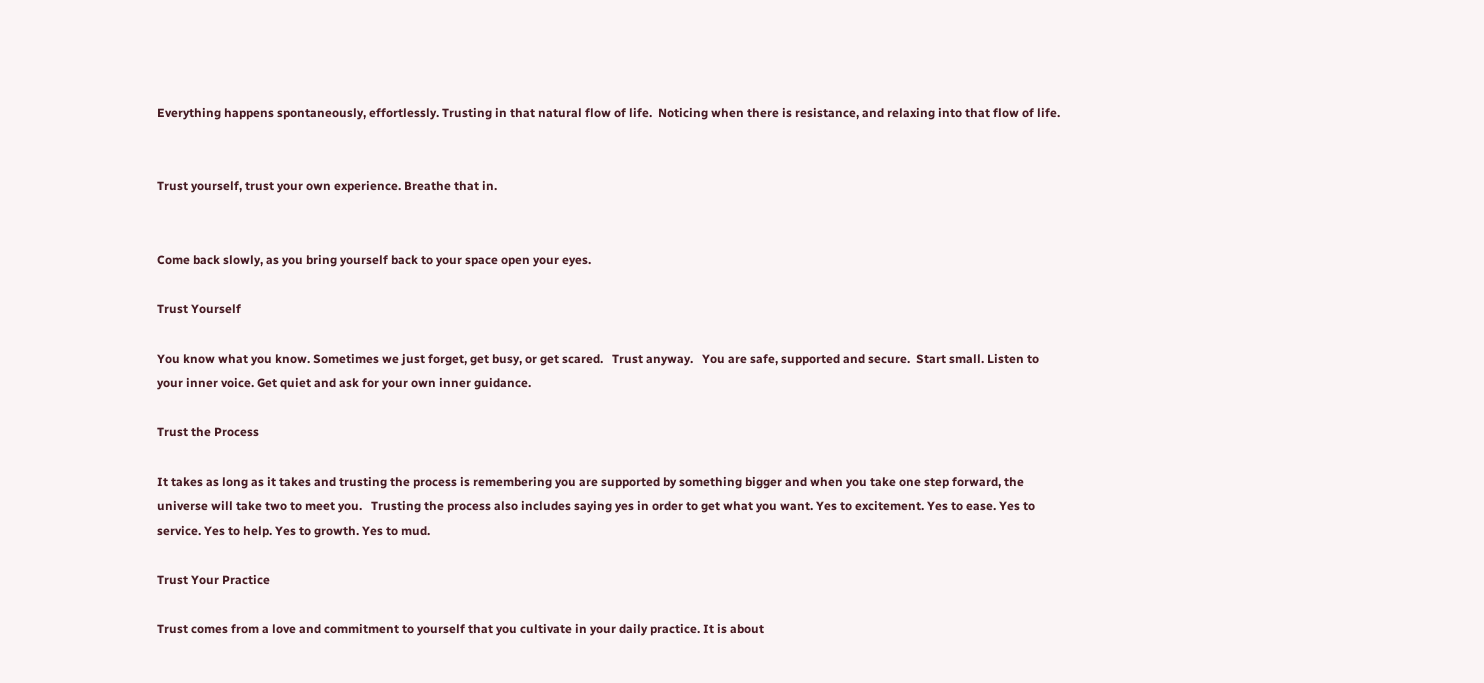Everything happens spontaneously, effortlessly. Trusting in that natural flow of life.  Noticing when there is resistance, and relaxing into that flow of life.


Trust yourself, trust your own experience. Breathe that in.


Come back slowly, as you bring yourself back to your space open your eyes.

Trust Yourself

You know what you know. Sometimes we just forget, get busy, or get scared.   Trust anyway.   You are safe, supported and secure.  Start small. Listen to your inner voice. Get quiet and ask for your own inner guidance.

Trust the Process

It takes as long as it takes and trusting the process is remembering you are supported by something bigger and when you take one step forward, the universe will take two to meet you.   Trusting the process also includes saying yes in order to get what you want. Yes to excitement. Yes to ease. Yes to service. Yes to help. Yes to growth. Yes to mud.

Trust Your Practice

Trust comes from a love and commitment to yourself that you cultivate in your daily practice. It is about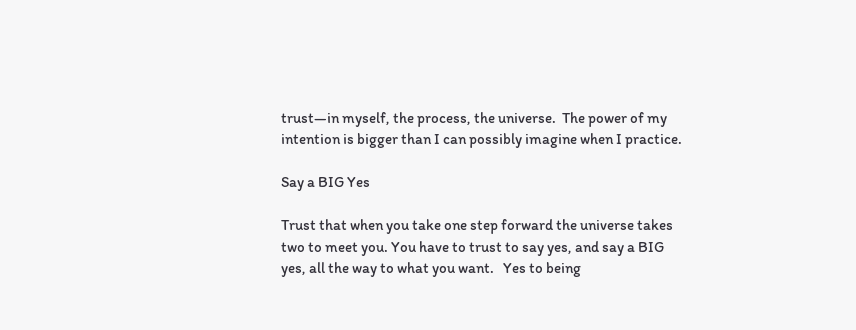trust—in myself, the process, the universe.  The power of my intention is bigger than I can possibly imagine when I practice.

Say a BIG Yes

Trust that when you take one step forward the universe takes two to meet you. You have to trust to say yes, and say a BIG yes, all the way to what you want.   Yes to being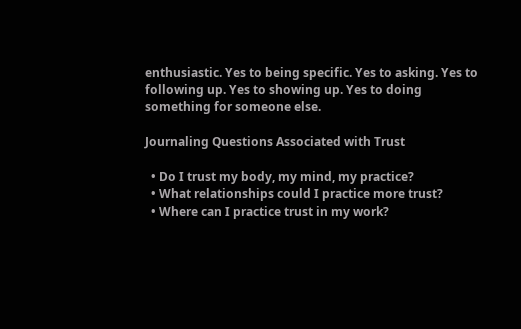enthusiastic. Yes to being specific. Yes to asking. Yes to following up. Yes to showing up. Yes to doing something for someone else.

Journaling Questions Associated with Trust

  • Do I trust my body, my mind, my practice?
  • What relationships could I practice more trust?
  • Where can I practice trust in my work?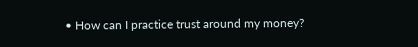• How can I practice trust around my money?